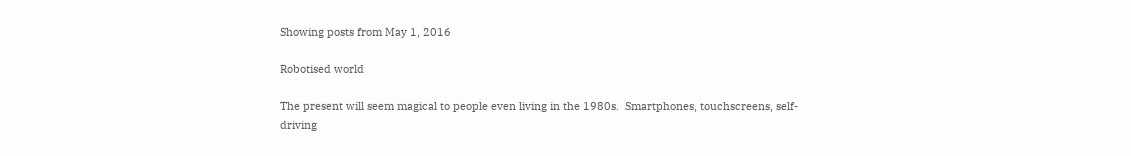Showing posts from May 1, 2016

Robotised world

The present will seem magical to people even living in the 1980s.  Smartphones, touchscreens, self-driving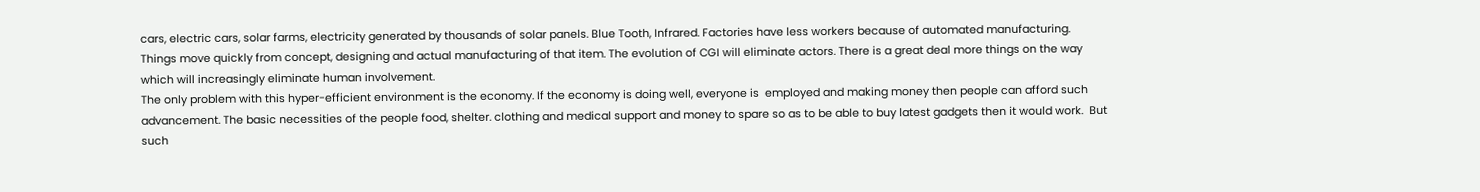cars, electric cars, solar farms, electricity generated by thousands of solar panels. Blue Tooth, Infrared. Factories have less workers because of automated manufacturing. Things move quickly from concept, designing and actual manufacturing of that item. The evolution of CGI will eliminate actors. There is a great deal more things on the way which will increasingly eliminate human involvement.
The only problem with this hyper-efficient environment is the economy. If the economy is doing well, everyone is  employed and making money then people can afford such advancement. The basic necessities of the people food, shelter. clothing and medical support and money to spare so as to be able to buy latest gadgets then it would work.  But such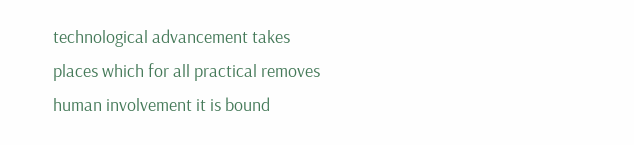technological advancement takes places which for all practical removes human involvement it is bound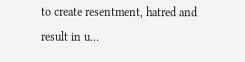to create resentment, hatred and result in u…